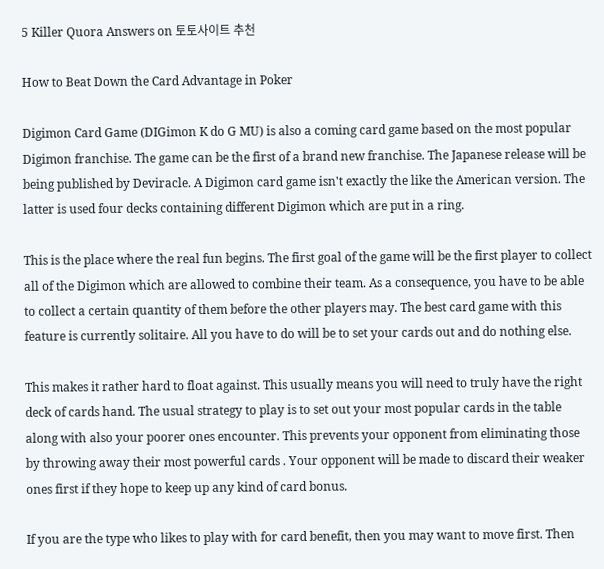5 Killer Quora Answers on 토토사이트 추천

How to Beat Down the Card Advantage in Poker

Digimon Card Game (DIGimon K do G MU) is also a coming card game based on the most popular Digimon franchise. The game can be the first of a brand new franchise. The Japanese release will be being published by Deviracle. A Digimon card game isn't exactly the like the American version. The latter is used four decks containing different Digimon which are put in a ring.

This is the place where the real fun begins. The first goal of the game will be the first player to collect all of the Digimon which are allowed to combine their team. As a consequence, you have to be able to collect a certain quantity of them before the other players may. The best card game with this feature is currently solitaire. All you have to do will be to set your cards out and do nothing else.

This makes it rather hard to float against. This usually means you will need to truly have the right deck of cards hand. The usual strategy to play is to set out your most popular cards in the table along with also your poorer ones encounter. This prevents your opponent from eliminating those by throwing away their most powerful cards . Your opponent will be made to discard their weaker ones first if they hope to keep up any kind of card bonus.

If you are the type who likes to play with for card benefit, then you may want to move first. Then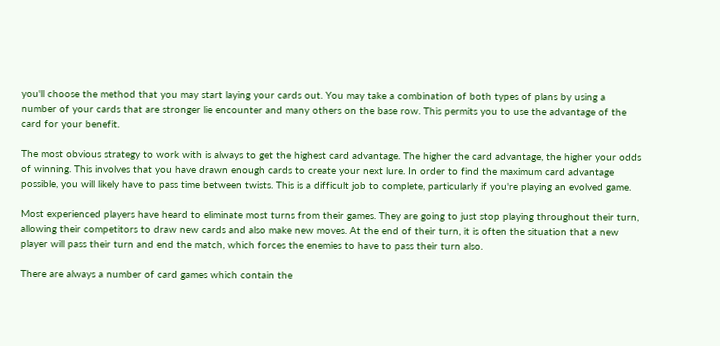you'll choose the method that you may start laying your cards out. You may take a combination of both types of plans by using a number of your cards that are stronger lie encounter and many others on the base row. This permits you to use the advantage of the card for your benefit.

The most obvious strategy to work with is always to get the highest card advantage. The higher the card advantage, the higher your odds of winning. This involves that you have drawn enough cards to create your next lure. In order to find the maximum card advantage possible, you will likely have to pass time between twists. This is a difficult job to complete, particularly if you're playing an evolved game.

Most experienced players have heard to eliminate most turns from their games. They are going to just stop playing throughout their turn, allowing their competitors to draw new cards and also make new moves. At the end of their turn, it is often the situation that a new player will pass their turn and end the match, which forces the enemies to have to pass their turn also.

There are always a number of card games which contain the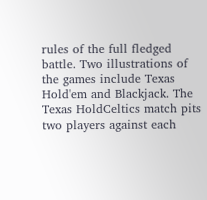rules of the full fledged battle. Two illustrations of the games include Texas Hold'em and Blackjack. The Texas HoldCeltics match pits two players against each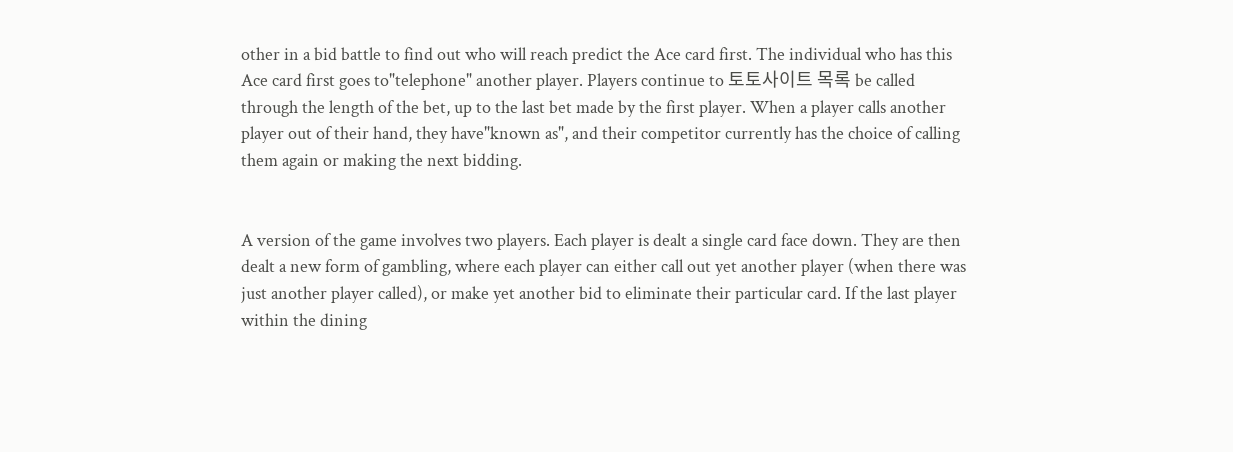other in a bid battle to find out who will reach predict the Ace card first. The individual who has this Ace card first goes to"telephone" another player. Players continue to 토토사이트 목록 be called through the length of the bet, up to the last bet made by the first player. When a player calls another player out of their hand, they have"known as", and their competitor currently has the choice of calling them again or making the next bidding.


A version of the game involves two players. Each player is dealt a single card face down. They are then dealt a new form of gambling, where each player can either call out yet another player (when there was just another player called), or make yet another bid to eliminate their particular card. If the last player within the dining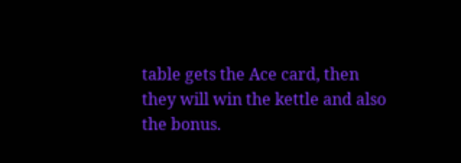table gets the Ace card, then they will win the kettle and also the bonus.